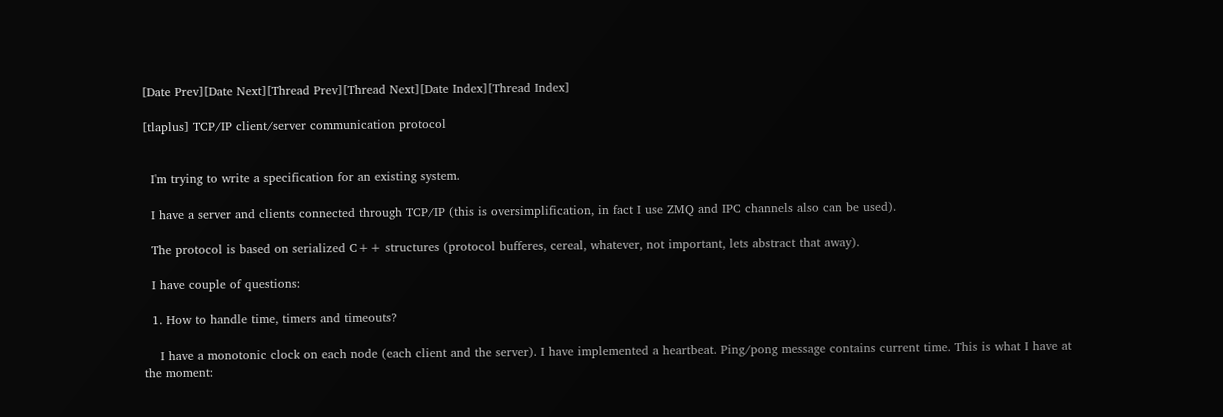[Date Prev][Date Next][Thread Prev][Thread Next][Date Index][Thread Index]

[tlaplus] TCP/IP client/server communication protocol


  I'm trying to write a specification for an existing system.

  I have a server and clients connected through TCP/IP (this is oversimplification, in fact I use ZMQ and IPC channels also can be used).

  The protocol is based on serialized C++ structures (protocol bufferes, cereal, whatever, not important, lets abstract that away).

  I have couple of questions:

  1. How to handle time, timers and timeouts?

    I have a monotonic clock on each node (each client and the server). I have implemented a heartbeat. Ping/pong message contains current time. This is what I have at the moment: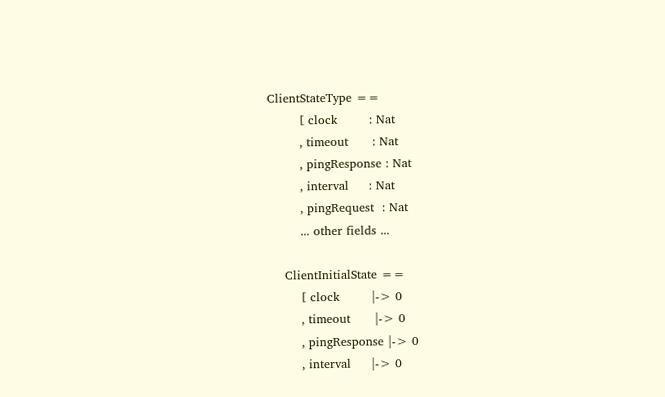ClientStateType ==
        [ clock        : Nat
        , timeout      : Nat
        , pingResponse : Nat
        , interval     : Nat
        , pingRequest  : Nat
        ... other fields ...

    ClientInitialState ==
        [ clock        |-> 0
        , timeout      |-> 0
        , pingResponse |-> 0
        , interval     |-> 0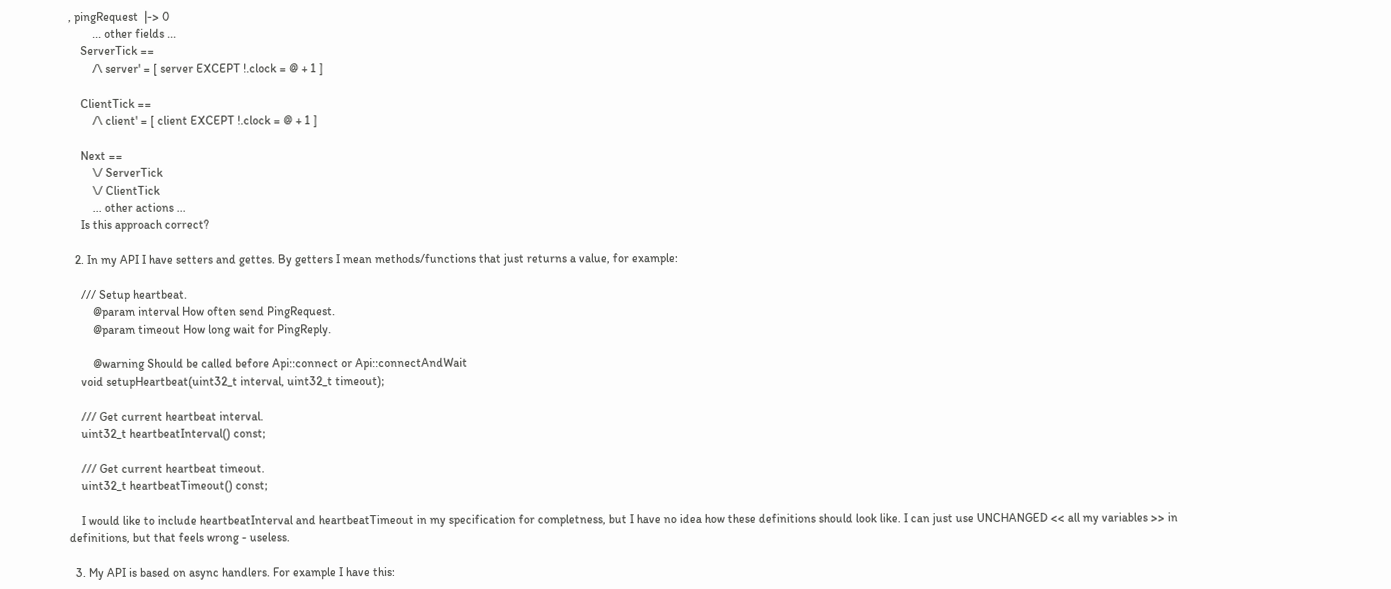, pingRequest  |-> 0
        ... other fields ...
    ServerTick ==
        /\ server' = [ server EXCEPT !.clock = @ + 1 ]

    ClientTick ==
        /\ client' = [ client EXCEPT !.clock = @ + 1 ]

    Next ==
        \/ ServerTick
        \/ ClientTick
        ... other actions ...
    Is this approach correct?

  2. In my API I have setters and gettes. By getters I mean methods/functions that just returns a value, for example:

    /// Setup heartbeat.
        @param interval How often send PingRequest.
        @param timeout How long wait for PingReply.

        @warning Should be called before Api::connect or Api::connectAndWait
    void setupHeartbeat(uint32_t interval, uint32_t timeout);

    /// Get current heartbeat interval.
    uint32_t heartbeatInterval() const;

    /// Get current heartbeat timeout.
    uint32_t heartbeatTimeout() const;

    I would like to include heartbeatInterval and heartbeatTimeout in my specification for completness, but I have no idea how these definitions should look like. I can just use UNCHANGED << all my variables >> in definitions, but that feels wrong - useless.

  3. My API is based on async handlers. For example I have this: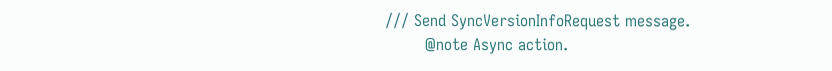/// Send SyncVersionInfoRequest message.
        @note Async action.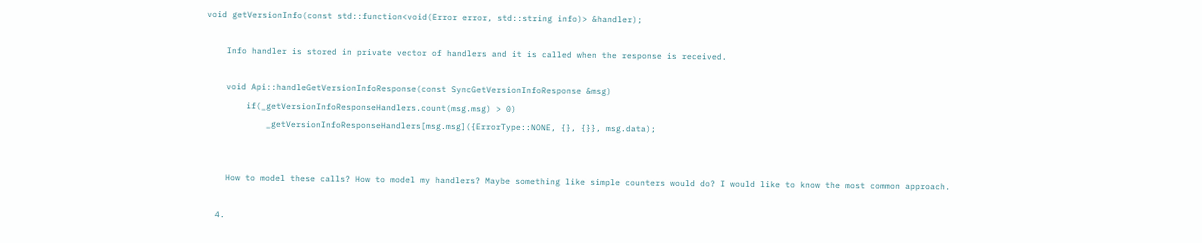void getVersionInfo(const std::function<void(Error error, std::string info)> &handler);

    Info handler is stored in private vector of handlers and it is called when the response is received.

    void Api::handleGetVersionInfoResponse(const SyncGetVersionInfoResponse &msg)
        if(_getVersionInfoResponseHandlers.count(msg.msg) > 0)
            _getVersionInfoResponseHandlers[msg.msg]({ErrorType::NONE, {}, {}}, msg.data);


    How to model these calls? How to model my handlers? Maybe something like simple counters would do? I would like to know the most common approach.

  4.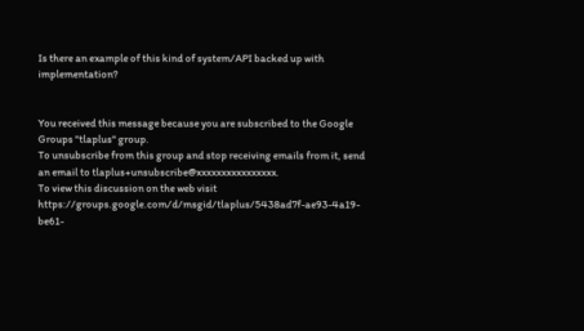Is there an example of this kind of system/API backed up with implementation?


You received this message because you are subscribed to the Google Groups "tlaplus" group.
To unsubscribe from this group and stop receiving emails from it, send an email to tlaplus+unsubscribe@xxxxxxxxxxxxxxxx.
To view this discussion on the web visit https://groups.google.com/d/msgid/tlaplus/5438ad7f-ae93-4a19-be61-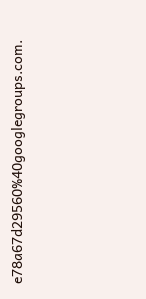e78a67d29560%40googlegroups.com.